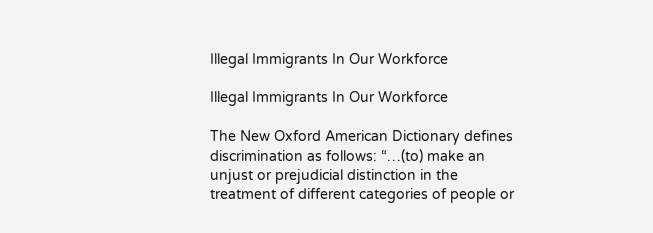Illegal Immigrants In Our Workforce

Illegal Immigrants In Our Workforce

The New Oxford American Dictionary defines discrimination as follows: “…(to) make an unjust or prejudicial distinction in the treatment of different categories of people or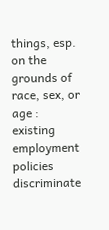things, esp. on the grounds of race, sex, or age : existing employment policies discriminate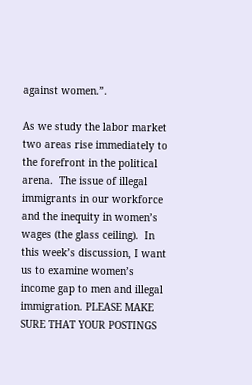against women.”.

As we study the labor market two areas rise immediately to the forefront in the political arena.  The issue of illegal immigrants in our workforce and the inequity in women’s wages (the glass ceiling).  In this week’s discussion, I want us to examine women’s income gap to men and illegal immigration. PLEASE MAKE SURE THAT YOUR POSTINGS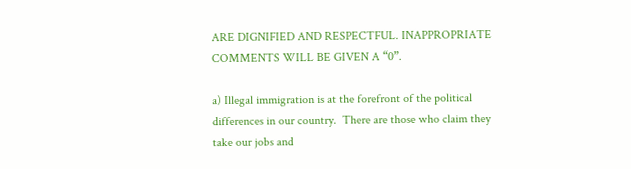ARE DIGNIFIED AND RESPECTFUL. INAPPROPRIATE COMMENTS WILL BE GIVEN A “0”.

a) Illegal immigration is at the forefront of the political differences in our country.  There are those who claim they take our jobs and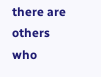there are others who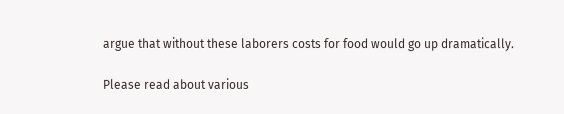argue that without these laborers costs for food would go up dramatically.

Please read about various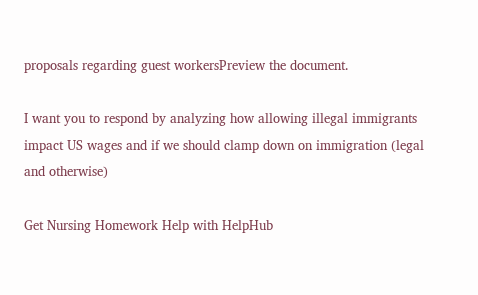proposals regarding guest workersPreview the document.

I want you to respond by analyzing how allowing illegal immigrants impact US wages and if we should clamp down on immigration (legal and otherwise)

Get Nursing Homework Help with HelpHub